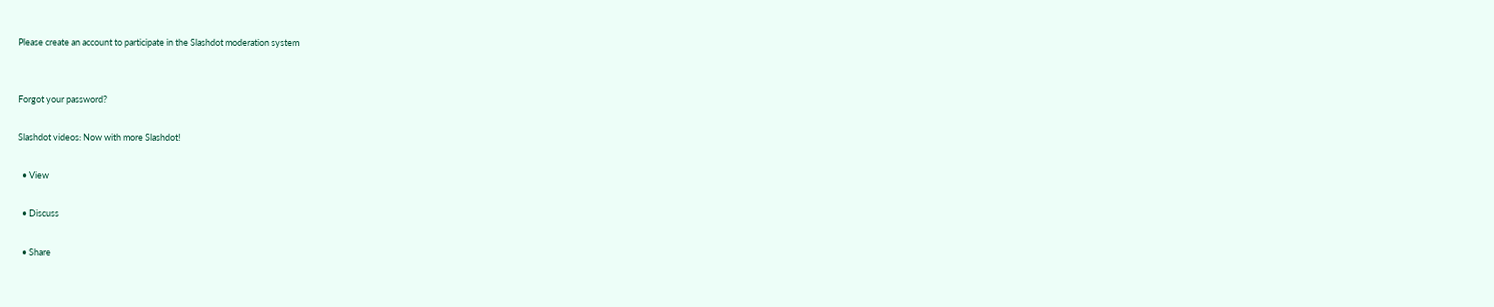Please create an account to participate in the Slashdot moderation system


Forgot your password?

Slashdot videos: Now with more Slashdot!

  • View

  • Discuss

  • Share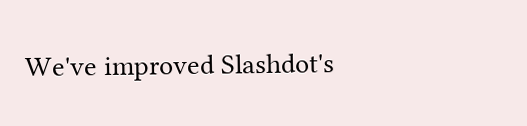We've improved Slashdot's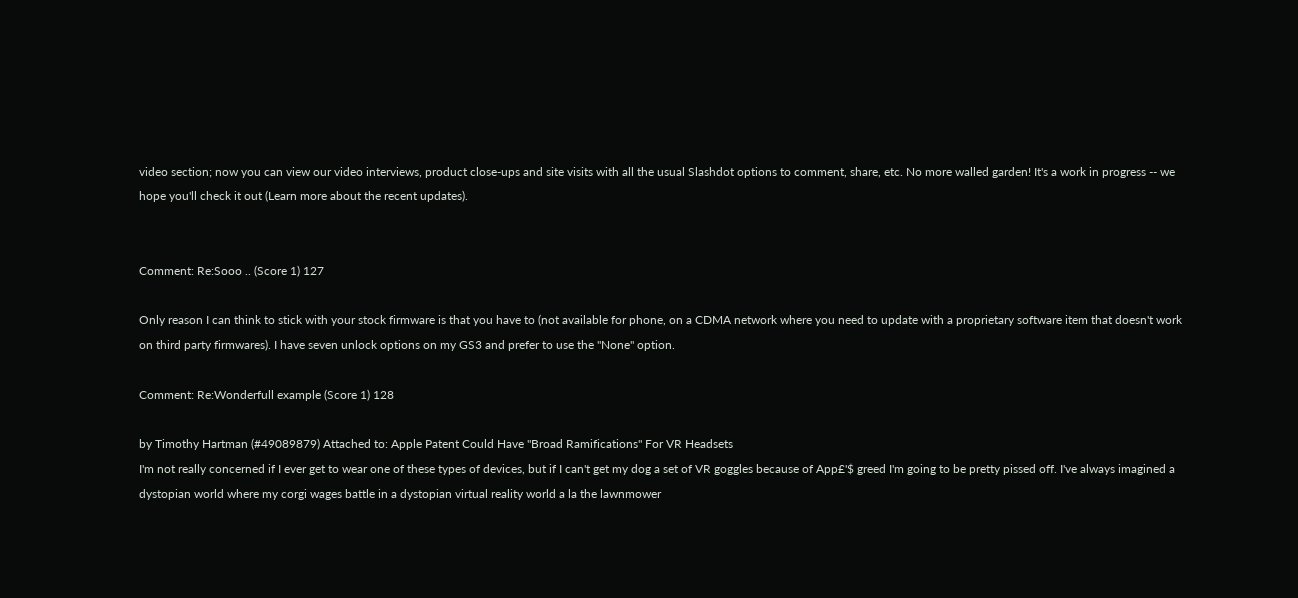video section; now you can view our video interviews, product close-ups and site visits with all the usual Slashdot options to comment, share, etc. No more walled garden! It's a work in progress -- we hope you'll check it out (Learn more about the recent updates).


Comment: Re:Sooo .. (Score 1) 127

Only reason I can think to stick with your stock firmware is that you have to (not available for phone, on a CDMA network where you need to update with a proprietary software item that doesn't work on third party firmwares). I have seven unlock options on my GS3 and prefer to use the "None" option.

Comment: Re:Wonderfull example (Score 1) 128

by Timothy Hartman (#49089879) Attached to: Apple Patent Could Have "Broad Ramifications" For VR Headsets
I'm not really concerned if I ever get to wear one of these types of devices, but if I can't get my dog a set of VR goggles because of App£'$ greed I'm going to be pretty pissed off. I've always imagined a dystopian world where my corgi wages battle in a dystopian virtual reality world a la the lawnmower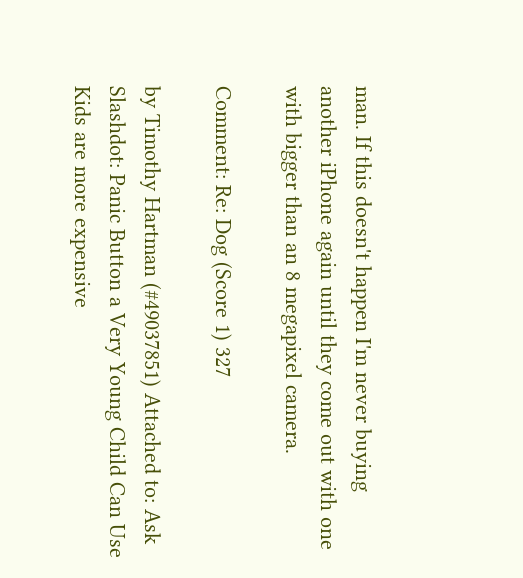man. If this doesn't happen I'm never buying another iPhone again until they come out with one with bigger than an 8 megapixel camera.

Comment: Re: Dog (Score 1) 327

by Timothy Hartman (#49037851) Attached to: Ask Slashdot: Panic Button a Very Young Child Can Use
Kids are more expensive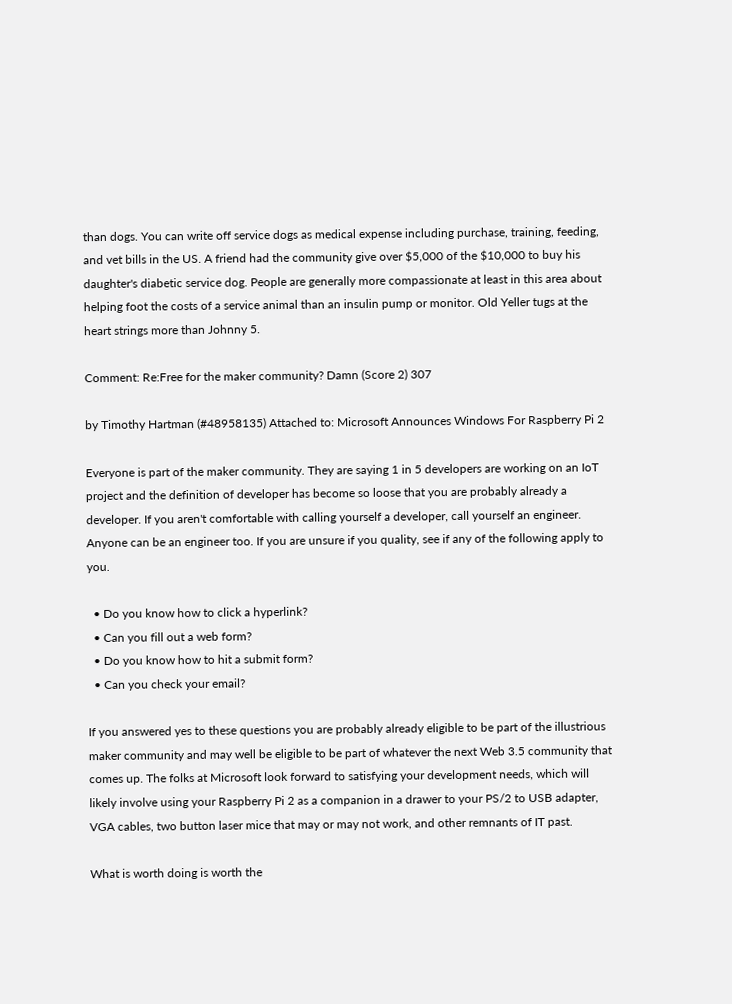than dogs. You can write off service dogs as medical expense including purchase, training, feeding, and vet bills in the US. A friend had the community give over $5,000 of the $10,000 to buy his daughter's diabetic service dog. People are generally more compassionate at least in this area about helping foot the costs of a service animal than an insulin pump or monitor. Old Yeller tugs at the heart strings more than Johnny 5.

Comment: Re:Free for the maker community? Damn (Score 2) 307

by Timothy Hartman (#48958135) Attached to: Microsoft Announces Windows For Raspberry Pi 2

Everyone is part of the maker community. They are saying 1 in 5 developers are working on an IoT project and the definition of developer has become so loose that you are probably already a developer. If you aren't comfortable with calling yourself a developer, call yourself an engineer. Anyone can be an engineer too. If you are unsure if you quality, see if any of the following apply to you.

  • Do you know how to click a hyperlink?
  • Can you fill out a web form?
  • Do you know how to hit a submit form?
  • Can you check your email?

If you answered yes to these questions you are probably already eligible to be part of the illustrious maker community and may well be eligible to be part of whatever the next Web 3.5 community that comes up. The folks at Microsoft look forward to satisfying your development needs, which will likely involve using your Raspberry Pi 2 as a companion in a drawer to your PS/2 to USB adapter, VGA cables, two button laser mice that may or may not work, and other remnants of IT past.

What is worth doing is worth the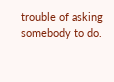trouble of asking somebody to do.